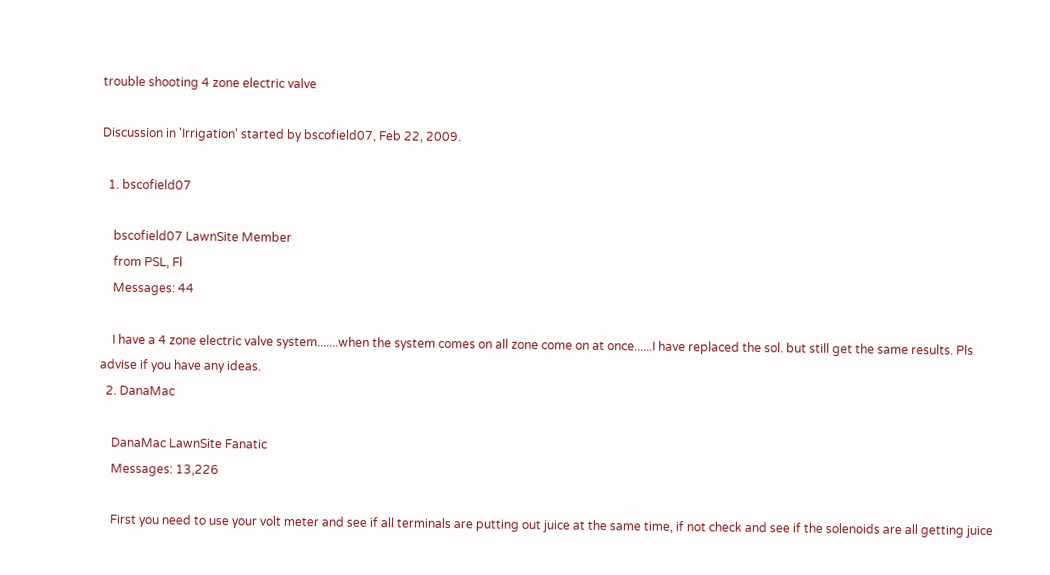trouble shooting 4 zone electric valve

Discussion in 'Irrigation' started by bscofield07, Feb 22, 2009.

  1. bscofield07

    bscofield07 LawnSite Member
    from PSL, Fl
    Messages: 44

    I have a 4 zone electric valve system.......when the system comes on all zone come on at once......I have replaced the sol. but still get the same results. Pls advise if you have any ideas.
  2. DanaMac

    DanaMac LawnSite Fanatic
    Messages: 13,226

    First you need to use your volt meter and see if all terminals are putting out juice at the same time, if not check and see if the solenoids are all getting juice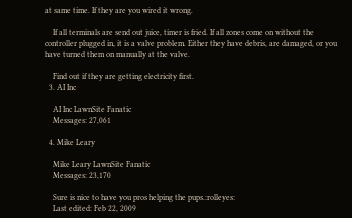at same time. If they are you wired it wrong.

    If all terminals are send out juice, timer is fried. If all zones come on without the controller plugged in, it is a valve problem. Either they have debris, are damaged, or you have turned them on manually at the valve.

    Find out if they are getting electricity first.
  3. AI Inc

    AI Inc LawnSite Fanatic
    Messages: 27,061

  4. Mike Leary

    Mike Leary LawnSite Fanatic
    Messages: 23,170

    Sure is nice to have you pros helping the pups.:rolleyes:
    Last edited: Feb 22, 2009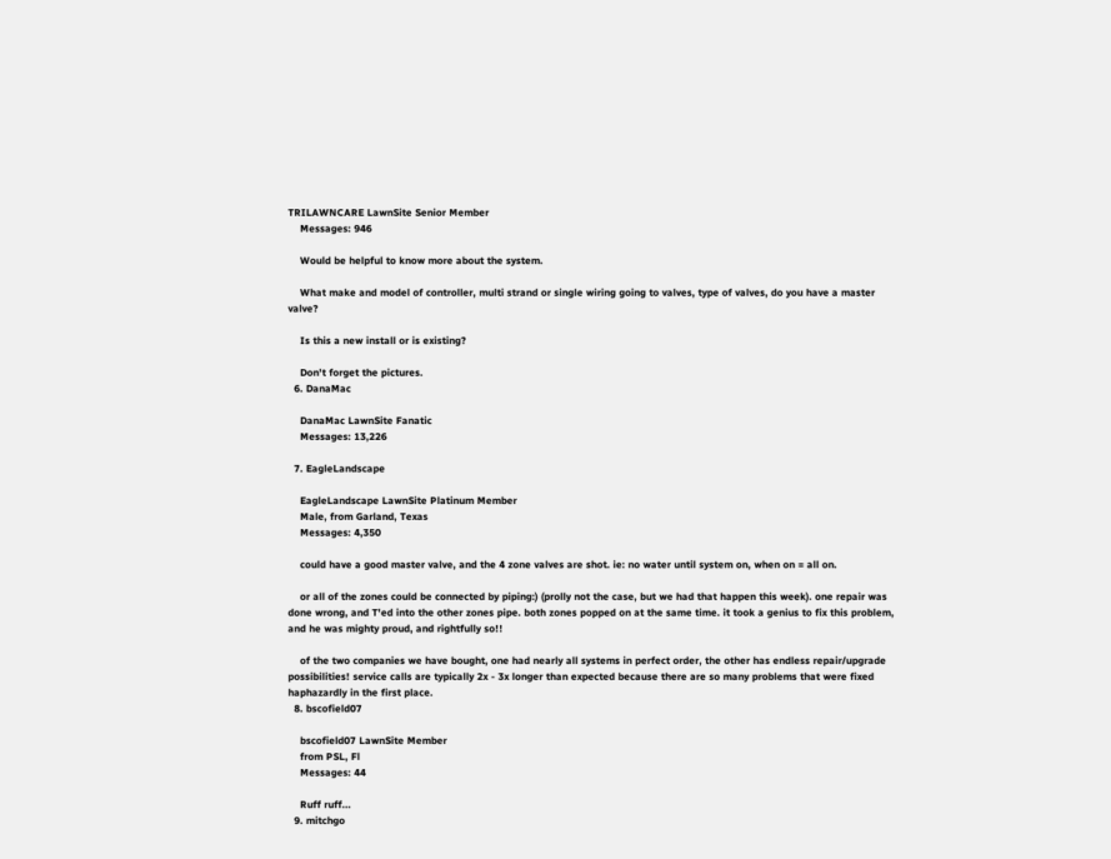TRILAWNCARE LawnSite Senior Member
    Messages: 946

    Would be helpful to know more about the system.

    What make and model of controller, multi strand or single wiring going to valves, type of valves, do you have a master valve?

    Is this a new install or is existing?

    Don't forget the pictures.
  6. DanaMac

    DanaMac LawnSite Fanatic
    Messages: 13,226

  7. EagleLandscape

    EagleLandscape LawnSite Platinum Member
    Male, from Garland, Texas
    Messages: 4,350

    could have a good master valve, and the 4 zone valves are shot. ie: no water until system on, when on = all on.

    or all of the zones could be connected by piping:) (prolly not the case, but we had that happen this week). one repair was done wrong, and T'ed into the other zones pipe. both zones popped on at the same time. it took a genius to fix this problem, and he was mighty proud, and rightfully so!!

    of the two companies we have bought, one had nearly all systems in perfect order, the other has endless repair/upgrade possibilities! service calls are typically 2x - 3x longer than expected because there are so many problems that were fixed haphazardly in the first place.
  8. bscofield07

    bscofield07 LawnSite Member
    from PSL, Fl
    Messages: 44

    Ruff ruff...
  9. mitchgo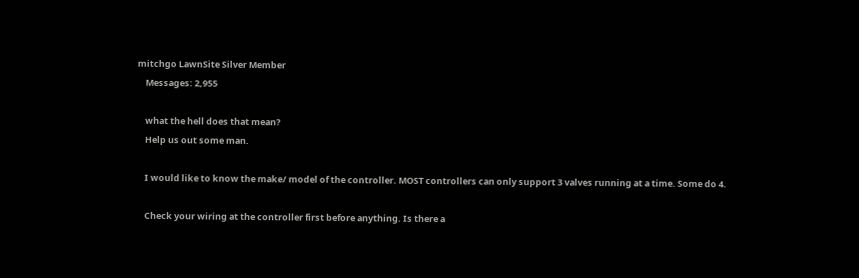mitchgo LawnSite Silver Member
    Messages: 2,955

    what the hell does that mean?
    Help us out some man.

    I would like to know the make/ model of the controller. MOST controllers can only support 3 valves running at a time. Some do 4.

    Check your wiring at the controller first before anything. Is there a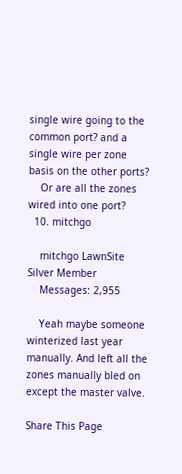single wire going to the common port? and a single wire per zone basis on the other ports?
    Or are all the zones wired into one port?
  10. mitchgo

    mitchgo LawnSite Silver Member
    Messages: 2,955

    Yeah maybe someone winterized last year manually. And left all the zones manually bled on except the master valve.

Share This Page